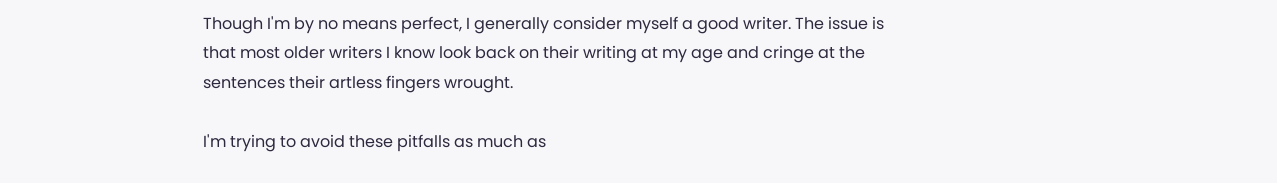Though I'm by no means perfect, I generally consider myself a good writer. The issue is that most older writers I know look back on their writing at my age and cringe at the sentences their artless fingers wrought.

I'm trying to avoid these pitfalls as much as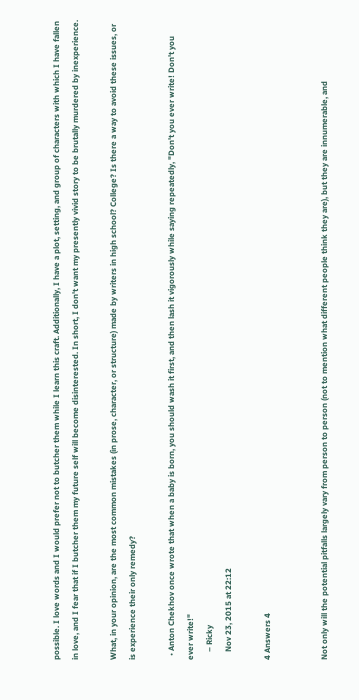possible. I love words and I would prefer not to butcher them while I learn this craft. Additionally, I have a plot, setting, and group of characters with which I have fallen in love, and I fear that if I butcher them my future self will become disinterested. In short, I don't want my presently vivid story to be brutally murdered by inexperience.

What, in your opinion, are the most common mistakes (in prose, character, or structure) made by writers in high school? College? Is there a way to avoid these issues, or is experience their only remedy?

  • Anton Chekhov once wrote that when a baby is born, you should wash it first, and then lash it vigorously while saying repeatedly, "Don't you ever write! Don't you ever write!"
    – Ricky
    Nov 23, 2015 at 22:12

4 Answers 4


Not only will the potential pitfalls largely vary from person to person (not to mention what different people think they are), but they are innumerable, and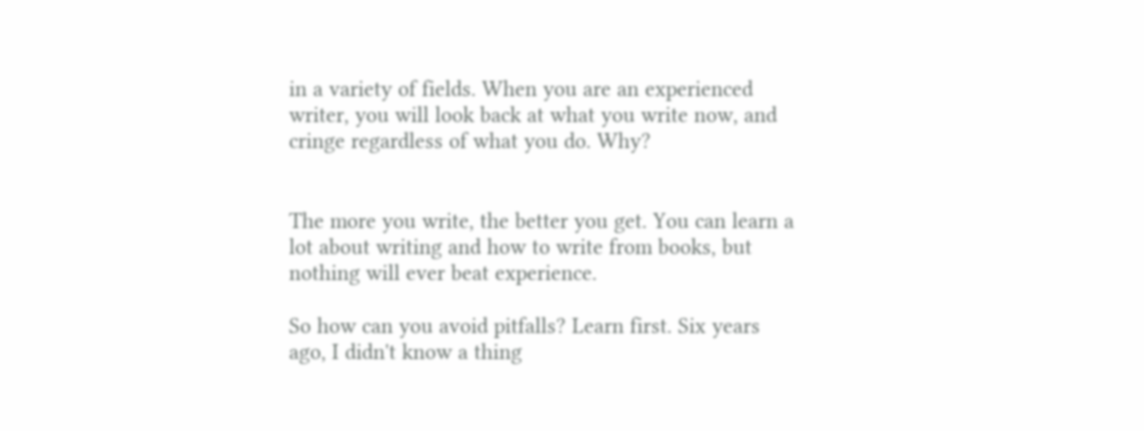in a variety of fields. When you are an experienced writer, you will look back at what you write now, and cringe regardless of what you do. Why?


The more you write, the better you get. You can learn a lot about writing and how to write from books, but nothing will ever beat experience.

So how can you avoid pitfalls? Learn first. Six years ago, I didn't know a thing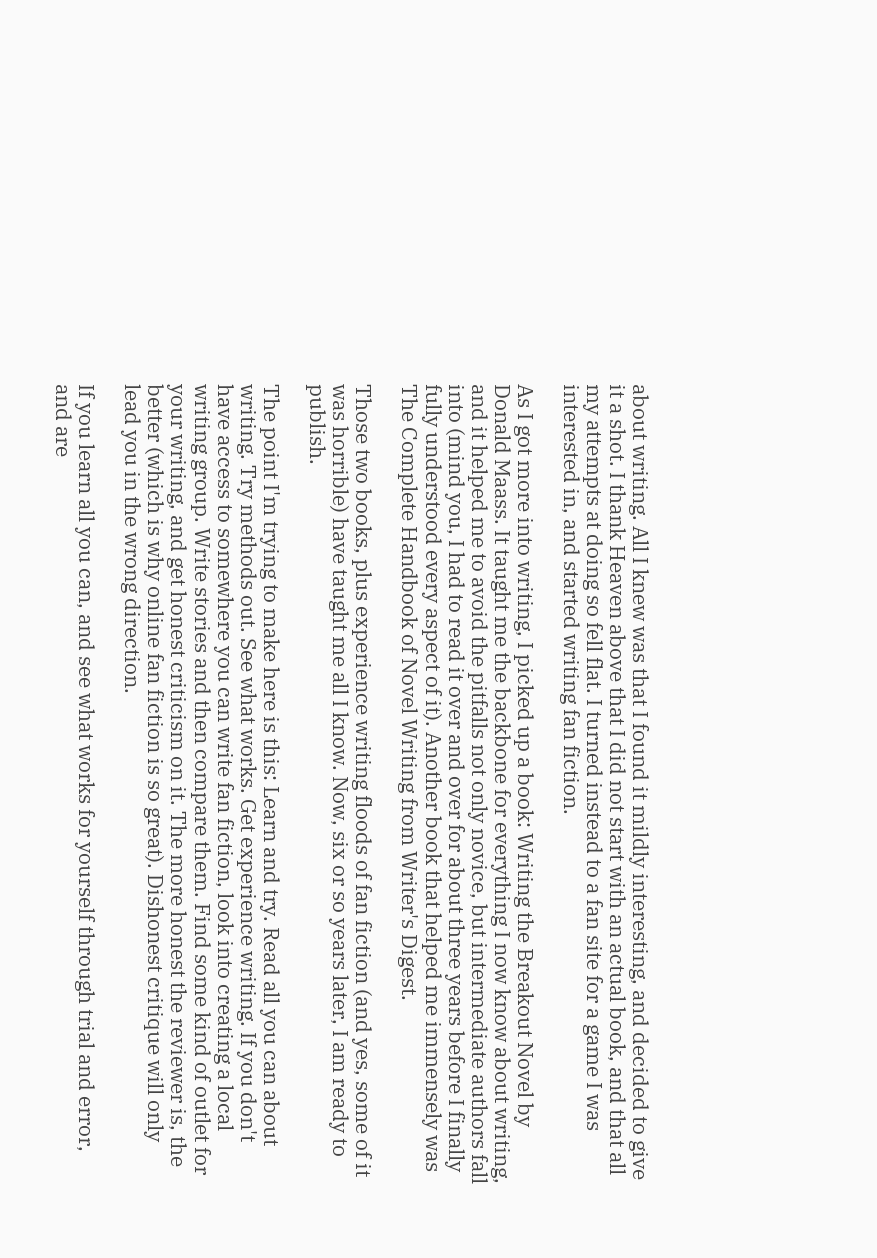about writing. All I knew was that I found it mildly interesting, and decided to give it a shot. I thank Heaven above that I did not start with an actual book, and that all my attempts at doing so fell flat. I turned instead to a fan site for a game I was interested in, and started writing fan fiction.

As I got more into writing, I picked up a book: Writing the Breakout Novel by Donald Maass. It taught me the backbone for everything I now know about writing, and it helped me to avoid the pitfalls not only novice, but intermediate authors fall into (mind you, I had to read it over and over for about three years before I finally fully understood every aspect of it). Another book that helped me immensely was The Complete Handbook of Novel Writing from Writer's Digest.

Those two books, plus experience writing floods of fan fiction (and yes, some of it was horrible) have taught me all I know. Now, six or so years later, I am ready to publish.

The point I'm trying to make here is this: Learn and try. Read all you can about writing. Try methods out. See what works. Get experience writing. If you don't have access to somewhere you can write fan fiction, look into creating a local writing group. Write stories and then compare them. Find some kind of outlet for your writing, and get honest criticism on it. The more honest the reviewer is, the better (which is why online fan fiction is so great). Dishonest critique will only lead you in the wrong direction.

If you learn all you can, and see what works for yourself through trial and error, and are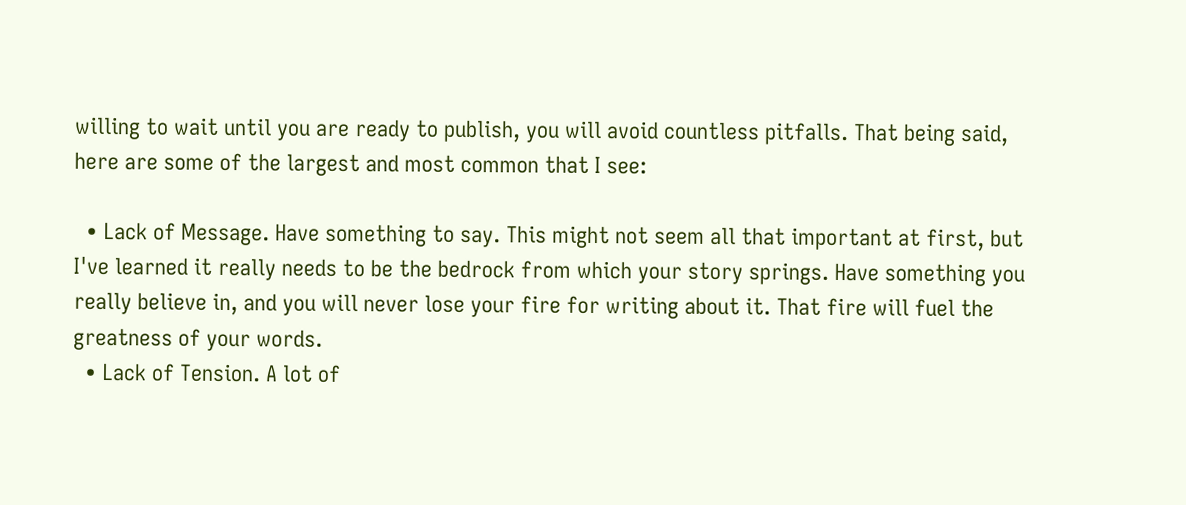willing to wait until you are ready to publish, you will avoid countless pitfalls. That being said, here are some of the largest and most common that I see:

  • Lack of Message. Have something to say. This might not seem all that important at first, but I've learned it really needs to be the bedrock from which your story springs. Have something you really believe in, and you will never lose your fire for writing about it. That fire will fuel the greatness of your words.
  • Lack of Tension. A lot of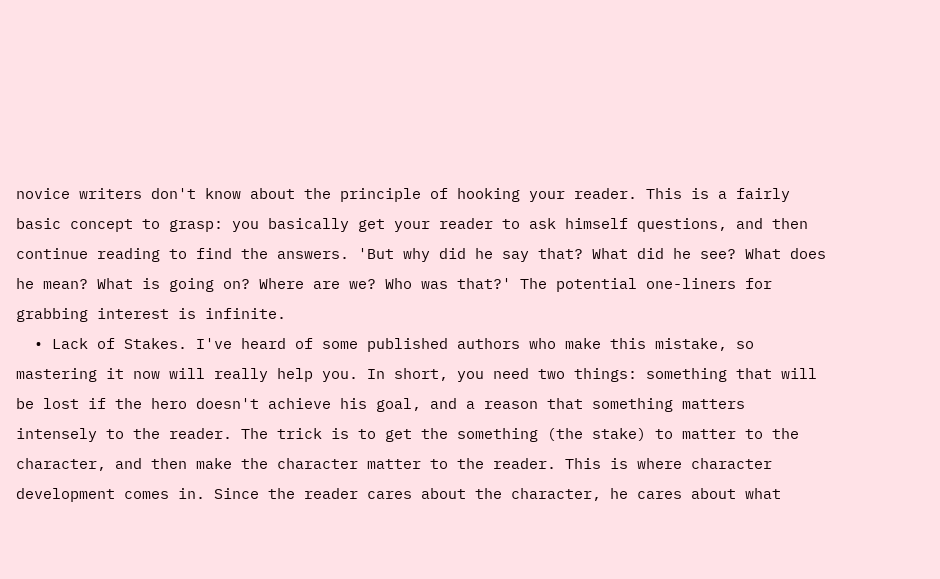novice writers don't know about the principle of hooking your reader. This is a fairly basic concept to grasp: you basically get your reader to ask himself questions, and then continue reading to find the answers. 'But why did he say that? What did he see? What does he mean? What is going on? Where are we? Who was that?' The potential one-liners for grabbing interest is infinite.
  • Lack of Stakes. I've heard of some published authors who make this mistake, so mastering it now will really help you. In short, you need two things: something that will be lost if the hero doesn't achieve his goal, and a reason that something matters intensely to the reader. The trick is to get the something (the stake) to matter to the character, and then make the character matter to the reader. This is where character development comes in. Since the reader cares about the character, he cares about what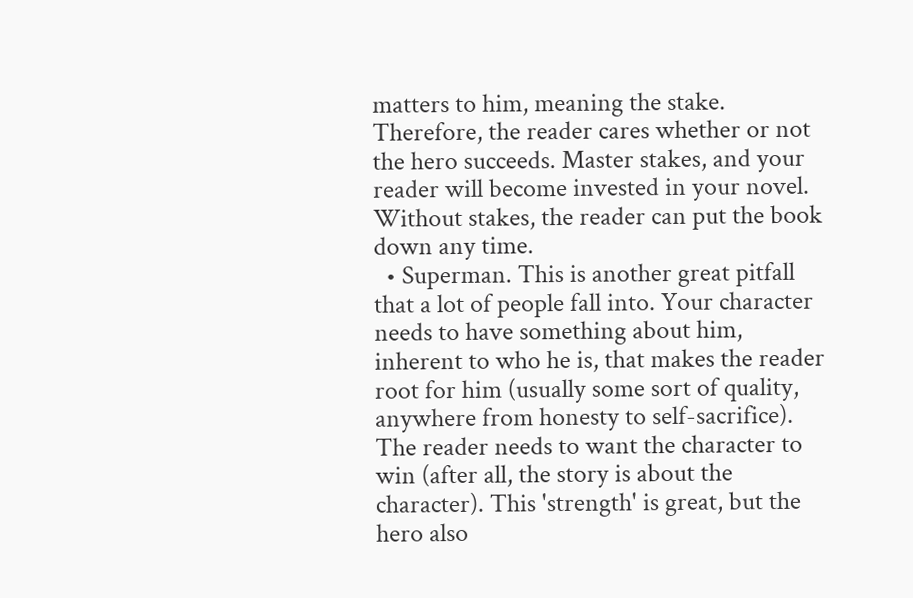matters to him, meaning the stake. Therefore, the reader cares whether or not the hero succeeds. Master stakes, and your reader will become invested in your novel. Without stakes, the reader can put the book down any time.
  • Superman. This is another great pitfall that a lot of people fall into. Your character needs to have something about him, inherent to who he is, that makes the reader root for him (usually some sort of quality, anywhere from honesty to self-sacrifice). The reader needs to want the character to win (after all, the story is about the character). This 'strength' is great, but the hero also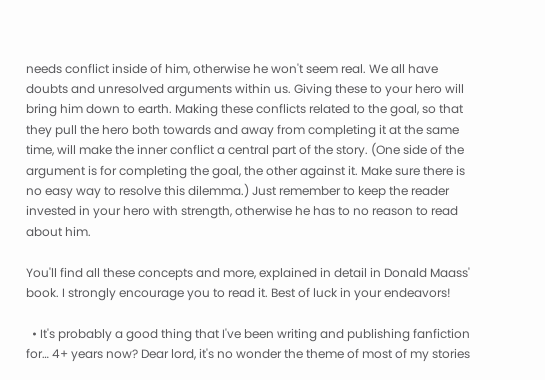needs conflict inside of him, otherwise he won't seem real. We all have doubts and unresolved arguments within us. Giving these to your hero will bring him down to earth. Making these conflicts related to the goal, so that they pull the hero both towards and away from completing it at the same time, will make the inner conflict a central part of the story. (One side of the argument is for completing the goal, the other against it. Make sure there is no easy way to resolve this dilemma.) Just remember to keep the reader invested in your hero with strength, otherwise he has to no reason to read about him.

You'll find all these concepts and more, explained in detail in Donald Maass' book. I strongly encourage you to read it. Best of luck in your endeavors!

  • It's probably a good thing that I've been writing and publishing fanfiction for… 4+ years now? Dear lord, it's no wonder the theme of most of my stories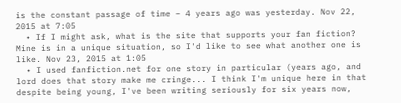is the constant passage of time – 4 years ago was yesterday. Nov 22, 2015 at 7:05
  • If I might ask, what is the site that supports your fan fiction? Mine is in a unique situation, so I'd like to see what another one is like. Nov 23, 2015 at 1:05
  • I used fanfiction.net for one story in particular (years ago, and lord does that story make me cringe... I think I'm unique here in that despite being young, I've been writing seriously for six years now,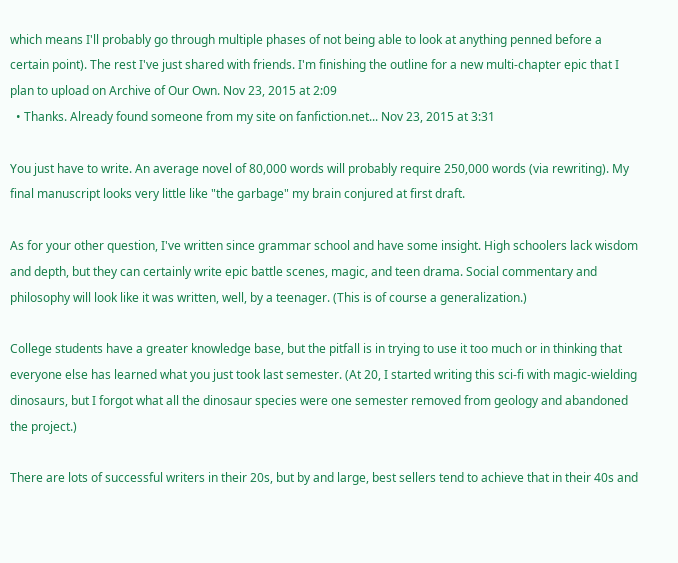which means I'll probably go through multiple phases of not being able to look at anything penned before a certain point). The rest I've just shared with friends. I'm finishing the outline for a new multi-chapter epic that I plan to upload on Archive of Our Own. Nov 23, 2015 at 2:09
  • Thanks. Already found someone from my site on fanfiction.net... Nov 23, 2015 at 3:31

You just have to write. An average novel of 80,000 words will probably require 250,000 words (via rewriting). My final manuscript looks very little like "the garbage" my brain conjured at first draft.

As for your other question, I've written since grammar school and have some insight. High schoolers lack wisdom and depth, but they can certainly write epic battle scenes, magic, and teen drama. Social commentary and philosophy will look like it was written, well, by a teenager. (This is of course a generalization.)

College students have a greater knowledge base, but the pitfall is in trying to use it too much or in thinking that everyone else has learned what you just took last semester. (At 20, I started writing this sci-fi with magic-wielding dinosaurs, but I forgot what all the dinosaur species were one semester removed from geology and abandoned the project.)

There are lots of successful writers in their 20s, but by and large, best sellers tend to achieve that in their 40s and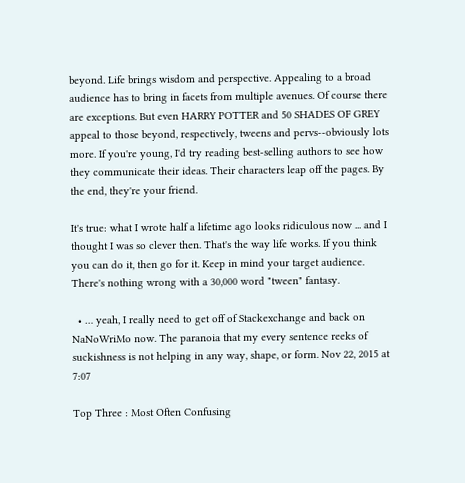beyond. Life brings wisdom and perspective. Appealing to a broad audience has to bring in facets from multiple avenues. Of course there are exceptions. But even HARRY POTTER and 50 SHADES OF GREY appeal to those beyond, respectively, tweens and pervs--obviously lots more. If you're young, I'd try reading best-selling authors to see how they communicate their ideas. Their characters leap off the pages. By the end, they're your friend.

It's true: what I wrote half a lifetime ago looks ridiculous now ... and I thought I was so clever then. That's the way life works. If you think you can do it, then go for it. Keep in mind your target audience. There's nothing wrong with a 30,000 word "tween" fantasy.

  • … yeah, I really need to get off of Stackexchange and back on NaNoWriMo now. The paranoia that my every sentence reeks of suckishness is not helping in any way, shape, or form. Nov 22, 2015 at 7:07

Top Three : Most Often Confusing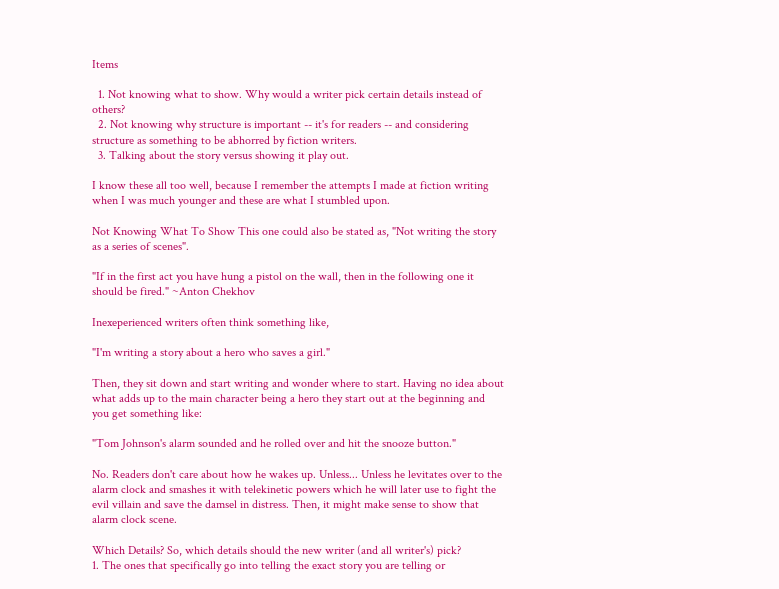Items

  1. Not knowing what to show. Why would a writer pick certain details instead of others?
  2. Not knowing why structure is important -- it's for readers -- and considering structure as something to be abhorred by fiction writers.
  3. Talking about the story versus showing it play out.

I know these all too well, because I remember the attempts I made at fiction writing when I was much younger and these are what I stumbled upon.

Not Knowing What To Show This one could also be stated as, "Not writing the story as a series of scenes".

"If in the first act you have hung a pistol on the wall, then in the following one it should be fired." ~Anton Chekhov

Inexeperienced writers often think something like,

"I'm writing a story about a hero who saves a girl."

Then, they sit down and start writing and wonder where to start. Having no idea about what adds up to the main character being a hero they start out at the beginning and you get something like:

"Tom Johnson's alarm sounded and he rolled over and hit the snooze button."

No. Readers don't care about how he wakes up. Unless... Unless he levitates over to the alarm clock and smashes it with telekinetic powers which he will later use to fight the evil villain and save the damsel in distress. Then, it might make sense to show that alarm clock scene.

Which Details? So, which details should the new writer (and all writer's) pick?
1. The ones that specifically go into telling the exact story you are telling or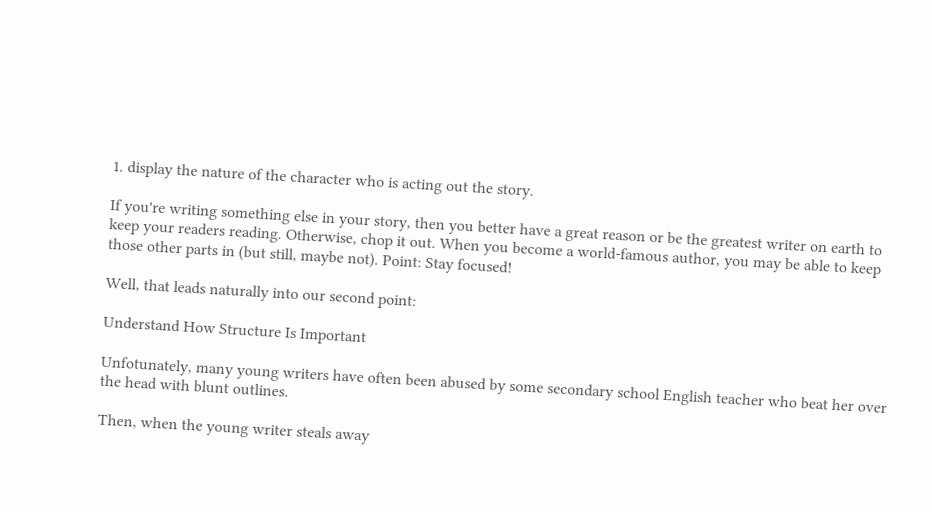1. display the nature of the character who is acting out the story.

If you're writing something else in your story, then you better have a great reason or be the greatest writer on earth to keep your readers reading. Otherwise, chop it out. When you become a world-famous author, you may be able to keep those other parts in (but still, maybe not). Point: Stay focused!

Well, that leads naturally into our second point:

Understand How Structure Is Important

Unfotunately, many young writers have often been abused by some secondary school English teacher who beat her over the head with blunt outlines.

Then, when the young writer steals away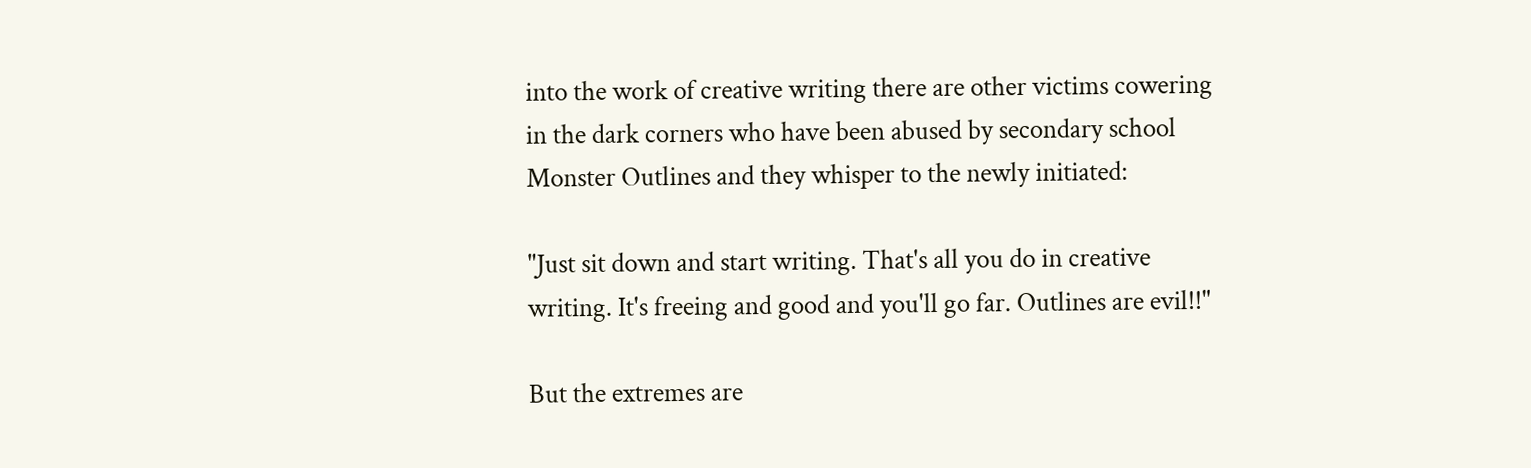into the work of creative writing there are other victims cowering in the dark corners who have been abused by secondary school Monster Outlines and they whisper to the newly initiated:

"Just sit down and start writing. That's all you do in creative writing. It's freeing and good and you'll go far. Outlines are evil!!"

But the extremes are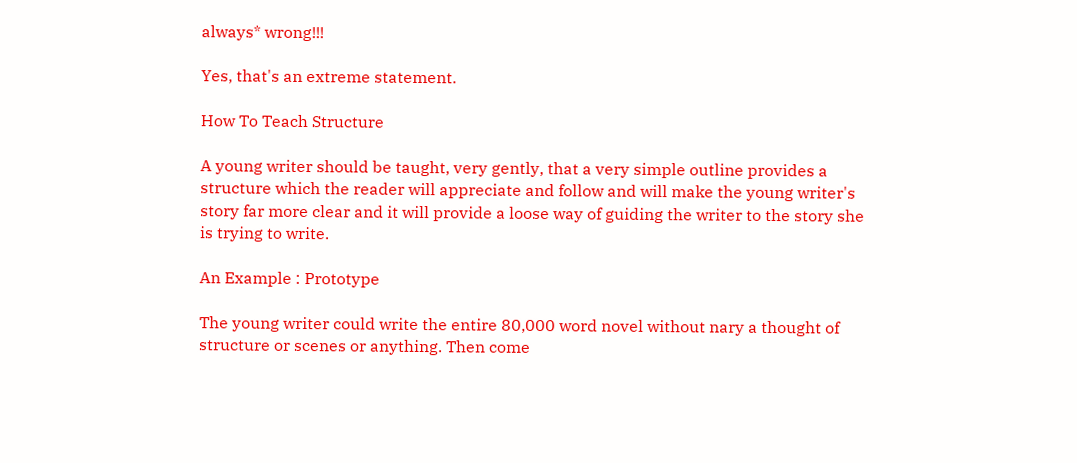always* wrong!!!

Yes, that's an extreme statement.

How To Teach Structure

A young writer should be taught, very gently, that a very simple outline provides a structure which the reader will appreciate and follow and will make the young writer's story far more clear and it will provide a loose way of guiding the writer to the story she is trying to write.

An Example : Prototype

The young writer could write the entire 80,000 word novel without nary a thought of structure or scenes or anything. Then come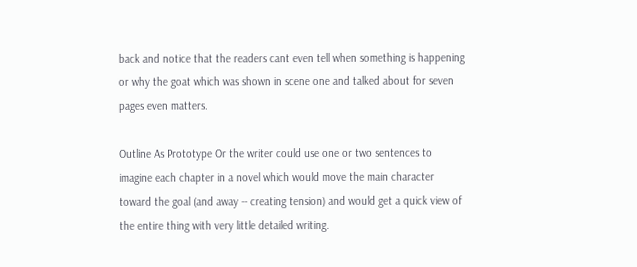back and notice that the readers cant even tell when something is happening or why the goat which was shown in scene one and talked about for seven pages even matters.

Outline As Prototype Or the writer could use one or two sentences to imagine each chapter in a novel which would move the main character toward the goal (and away -- creating tension) and would get a quick view of the entire thing with very little detailed writing.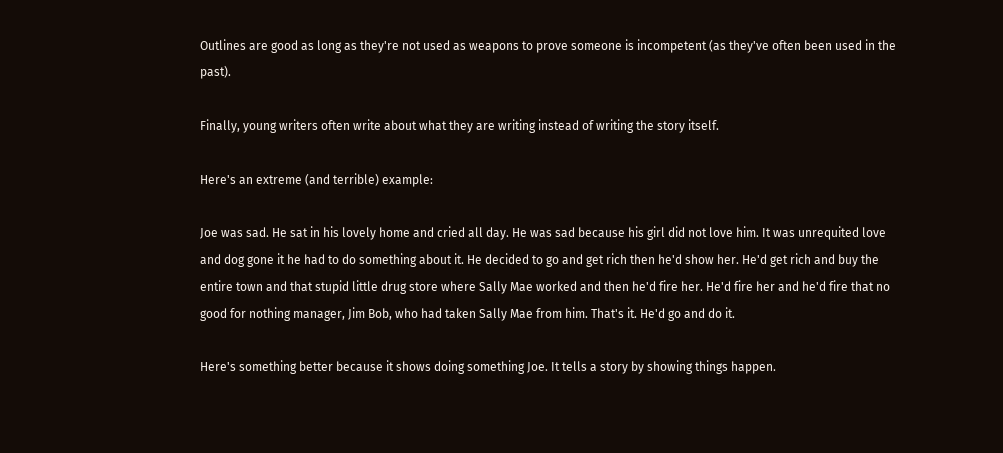Outlines are good as long as they're not used as weapons to prove someone is incompetent (as they've often been used in the past).

Finally, young writers often write about what they are writing instead of writing the story itself.

Here's an extreme (and terrible) example:

Joe was sad. He sat in his lovely home and cried all day. He was sad because his girl did not love him. It was unrequited love and dog gone it he had to do something about it. He decided to go and get rich then he'd show her. He'd get rich and buy the entire town and that stupid little drug store where Sally Mae worked and then he'd fire her. He'd fire her and he'd fire that no good for nothing manager, Jim Bob, who had taken Sally Mae from him. That's it. He'd go and do it.

Here's something better because it shows doing something Joe. It tells a story by showing things happen.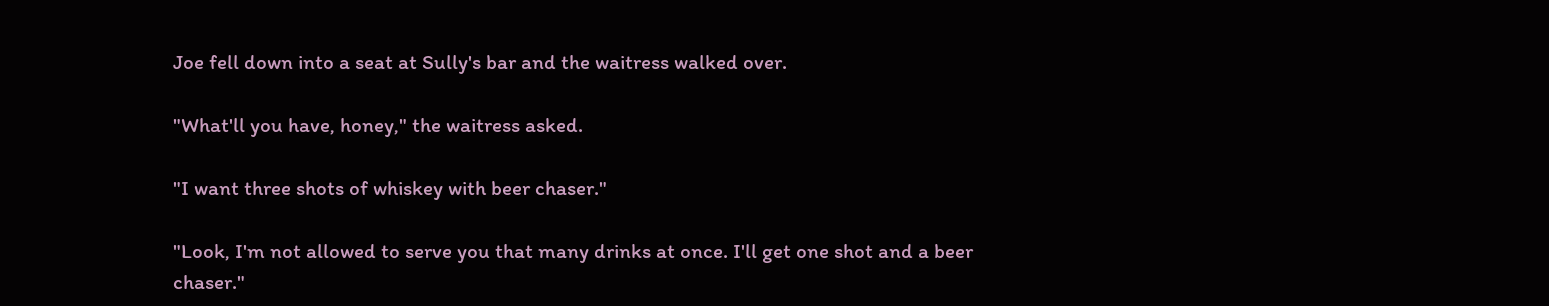Joe fell down into a seat at Sully's bar and the waitress walked over.

"What'll you have, honey," the waitress asked.

"I want three shots of whiskey with beer chaser."

"Look, I'm not allowed to serve you that many drinks at once. I'll get one shot and a beer chaser."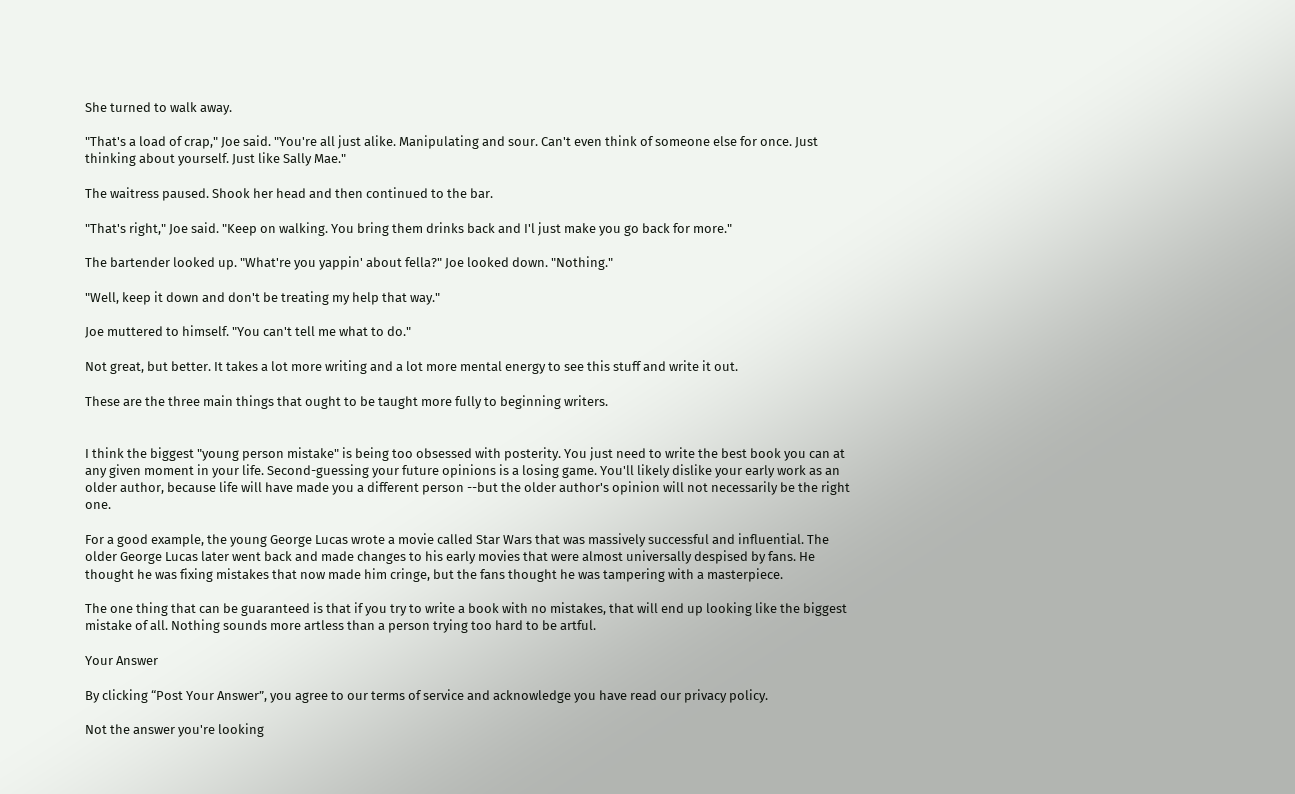She turned to walk away.

"That's a load of crap," Joe said. "You're all just alike. Manipulating and sour. Can't even think of someone else for once. Just thinking about yourself. Just like Sally Mae."

The waitress paused. Shook her head and then continued to the bar.

"That's right," Joe said. "Keep on walking. You bring them drinks back and I'l just make you go back for more."

The bartender looked up. "What're you yappin' about fella?" Joe looked down. "Nothing."

"Well, keep it down and don't be treating my help that way."

Joe muttered to himself. "You can't tell me what to do."

Not great, but better. It takes a lot more writing and a lot more mental energy to see this stuff and write it out.

These are the three main things that ought to be taught more fully to beginning writers.


I think the biggest "young person mistake" is being too obsessed with posterity. You just need to write the best book you can at any given moment in your life. Second-guessing your future opinions is a losing game. You'll likely dislike your early work as an older author, because life will have made you a different person --but the older author's opinion will not necessarily be the right one.

For a good example, the young George Lucas wrote a movie called Star Wars that was massively successful and influential. The older George Lucas later went back and made changes to his early movies that were almost universally despised by fans. He thought he was fixing mistakes that now made him cringe, but the fans thought he was tampering with a masterpiece.

The one thing that can be guaranteed is that if you try to write a book with no mistakes, that will end up looking like the biggest mistake of all. Nothing sounds more artless than a person trying too hard to be artful.

Your Answer

By clicking “Post Your Answer”, you agree to our terms of service and acknowledge you have read our privacy policy.

Not the answer you're looking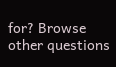for? Browse other questions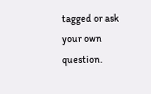tagged or ask your own question.